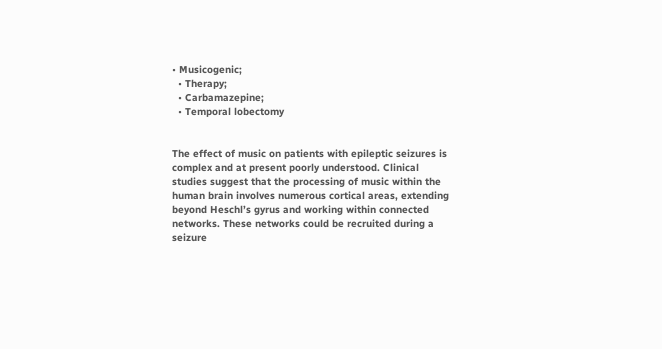• Musicogenic;
  • Therapy;
  • Carbamazepine;
  • Temporal lobectomy


The effect of music on patients with epileptic seizures is complex and at present poorly understood. Clinical studies suggest that the processing of music within the human brain involves numerous cortical areas, extending beyond Heschl’s gyrus and working within connected networks. These networks could be recruited during a seizure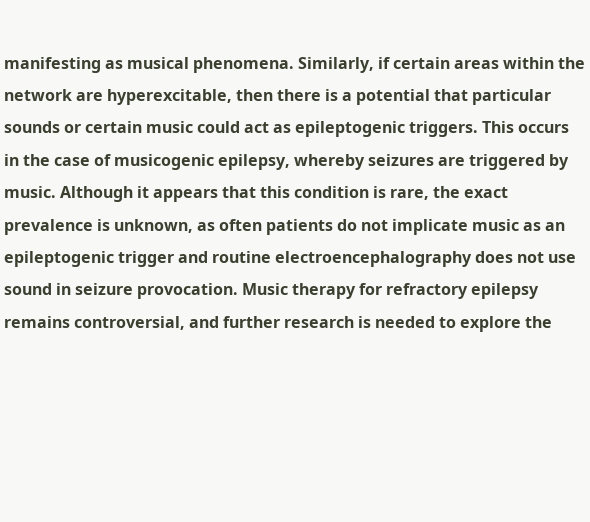manifesting as musical phenomena. Similarly, if certain areas within the network are hyperexcitable, then there is a potential that particular sounds or certain music could act as epileptogenic triggers. This occurs in the case of musicogenic epilepsy, whereby seizures are triggered by music. Although it appears that this condition is rare, the exact prevalence is unknown, as often patients do not implicate music as an epileptogenic trigger and routine electroencephalography does not use sound in seizure provocation. Music therapy for refractory epilepsy remains controversial, and further research is needed to explore the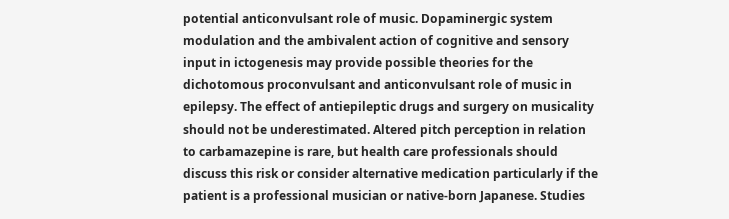potential anticonvulsant role of music. Dopaminergic system modulation and the ambivalent action of cognitive and sensory input in ictogenesis may provide possible theories for the dichotomous proconvulsant and anticonvulsant role of music in epilepsy. The effect of antiepileptic drugs and surgery on musicality should not be underestimated. Altered pitch perception in relation to carbamazepine is rare, but health care professionals should discuss this risk or consider alternative medication particularly if the patient is a professional musician or native-born Japanese. Studies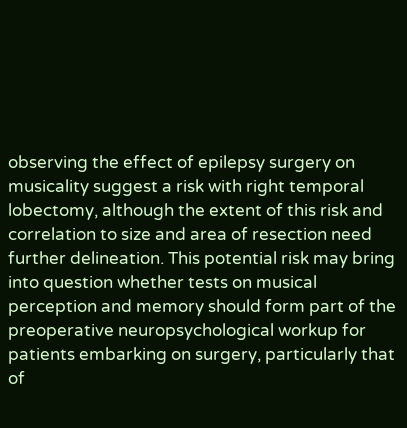observing the effect of epilepsy surgery on musicality suggest a risk with right temporal lobectomy, although the extent of this risk and correlation to size and area of resection need further delineation. This potential risk may bring into question whether tests on musical perception and memory should form part of the preoperative neuropsychological workup for patients embarking on surgery, particularly that of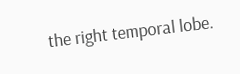the right temporal lobe.